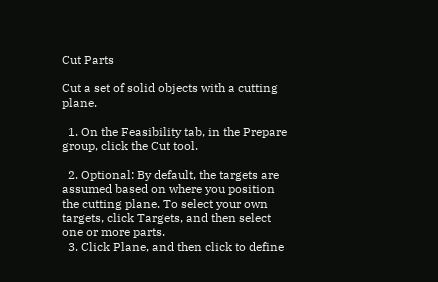Cut Parts

Cut a set of solid objects with a cutting plane.

  1. On the Feasibility tab, in the Prepare group, click the Cut tool.

  2. Optional: By default, the targets are assumed based on where you position the cutting plane. To select your own targets, click Targets, and then select one or more parts.
  3. Click Plane, and then click to define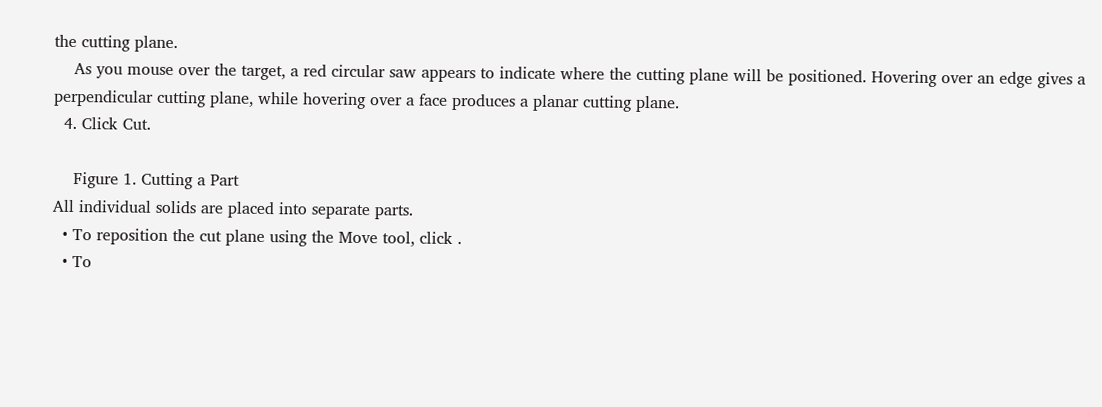the cutting plane.
    As you mouse over the target, a red circular saw appears to indicate where the cutting plane will be positioned. Hovering over an edge gives a perpendicular cutting plane, while hovering over a face produces a planar cutting plane.
  4. Click Cut.

    Figure 1. Cutting a Part
All individual solids are placed into separate parts.
  • To reposition the cut plane using the Move tool, click .
  • To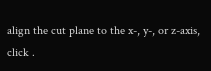align the cut plane to the x-, y-, or z-axis, click .